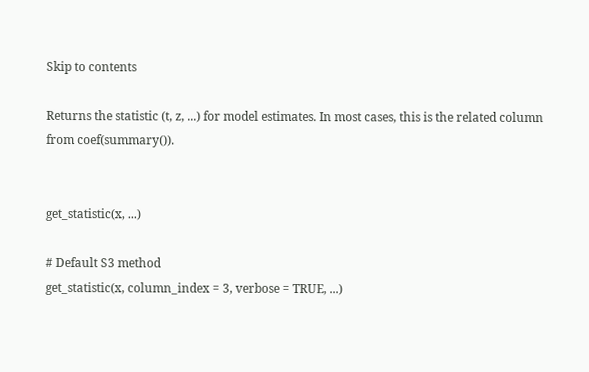Skip to contents

Returns the statistic (t, z, ...) for model estimates. In most cases, this is the related column from coef(summary()).


get_statistic(x, ...)

# Default S3 method
get_statistic(x, column_index = 3, verbose = TRUE, ...)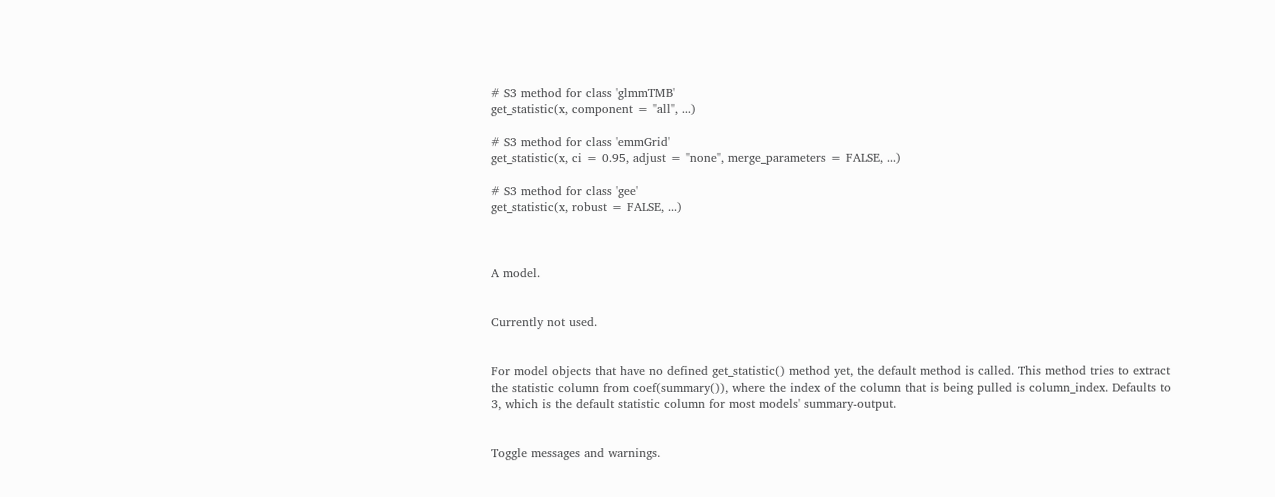# S3 method for class 'glmmTMB'
get_statistic(x, component = "all", ...)

# S3 method for class 'emmGrid'
get_statistic(x, ci = 0.95, adjust = "none", merge_parameters = FALSE, ...)

# S3 method for class 'gee'
get_statistic(x, robust = FALSE, ...)



A model.


Currently not used.


For model objects that have no defined get_statistic() method yet, the default method is called. This method tries to extract the statistic column from coef(summary()), where the index of the column that is being pulled is column_index. Defaults to 3, which is the default statistic column for most models' summary-output.


Toggle messages and warnings.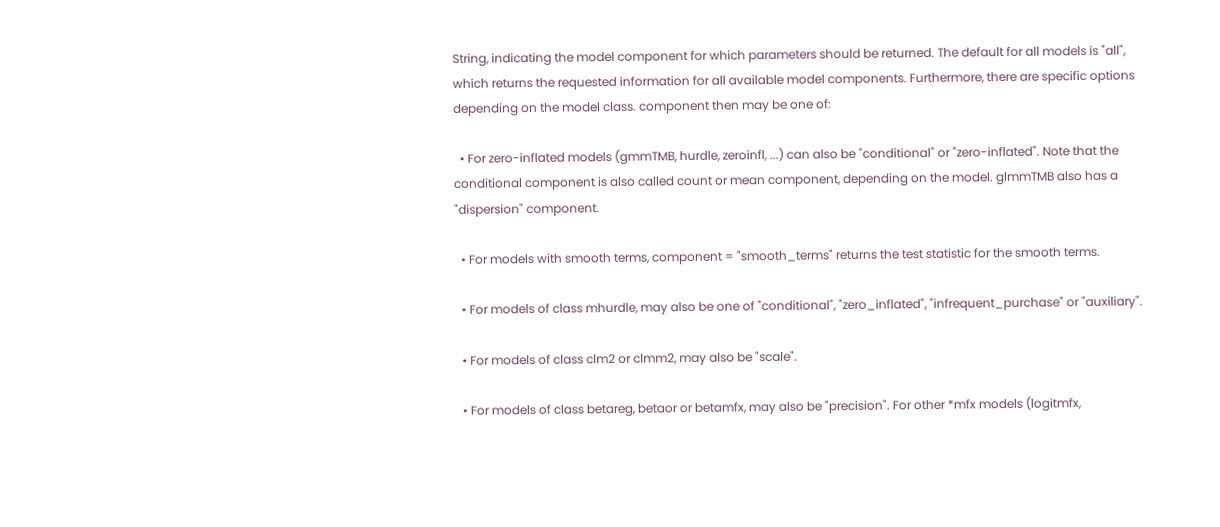String, indicating the model component for which parameters should be returned. The default for all models is "all", which returns the requested information for all available model components. Furthermore, there are specific options depending on the model class. component then may be one of:

  • For zero-inflated models (gmmTMB, hurdle, zeroinfl, ...) can also be "conditional" or "zero-inflated". Note that the conditional component is also called count or mean component, depending on the model. glmmTMB also has a "dispersion" component.

  • For models with smooth terms, component = "smooth_terms" returns the test statistic for the smooth terms.

  • For models of class mhurdle, may also be one of "conditional", "zero_inflated", "infrequent_purchase" or "auxiliary".

  • For models of class clm2 or clmm2, may also be "scale".

  • For models of class betareg, betaor or betamfx, may also be "precision". For other *mfx models (logitmfx,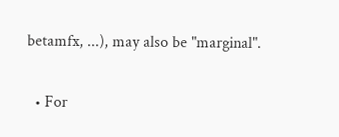betamfx, ...), may also be "marginal".

  • For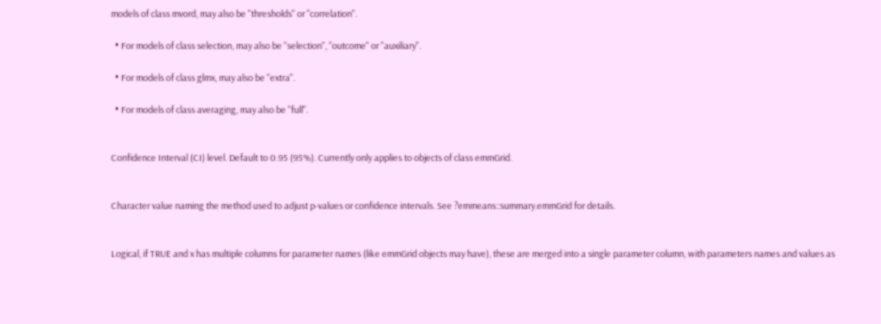models of class mvord, may also be "thresholds" or "correlation".

  • For models of class selection, may also be "selection", "outcome" or "auxiliary".

  • For models of class glmx, may also be "extra".

  • For models of class averaging, may also be "full".


Confidence Interval (CI) level. Default to 0.95 (95%). Currently only applies to objects of class emmGrid.


Character value naming the method used to adjust p-values or confidence intervals. See ?emmeans::summary.emmGrid for details.


Logical, if TRUE and x has multiple columns for parameter names (like emmGrid objects may have), these are merged into a single parameter column, with parameters names and values as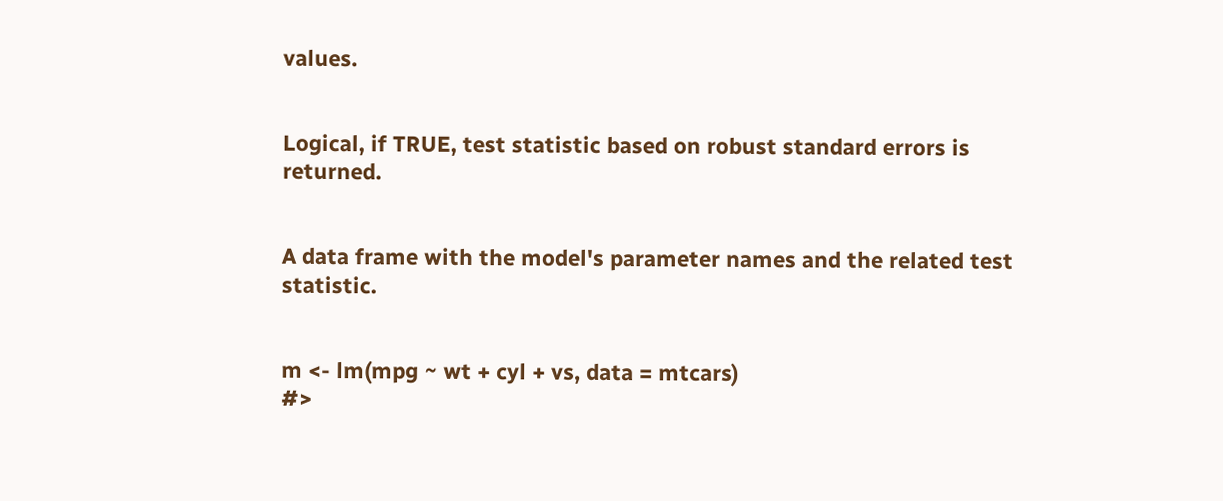values.


Logical, if TRUE, test statistic based on robust standard errors is returned.


A data frame with the model's parameter names and the related test statistic.


m <- lm(mpg ~ wt + cyl + vs, data = mtcars)
#>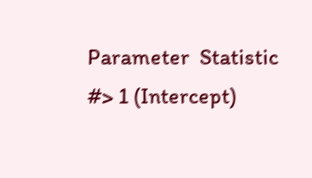Parameter  Statistic
#> 1 (Intercept)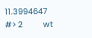11.3994647
#> 2          wt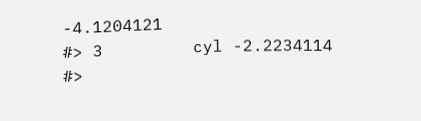-4.1204121
#> 3         cyl -2.2234114
#>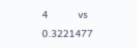4          vs  0.3221477